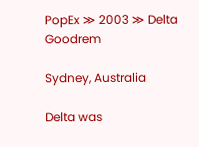PopEx ≫ 2003 ≫ Delta Goodrem

Sydney, Australia

Delta was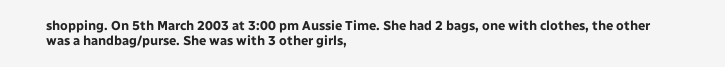shopping. On 5th March 2003 at 3:00 pm Aussie Time. She had 2 bags, one with clothes, the other was a handbag/purse. She was with 3 other girls,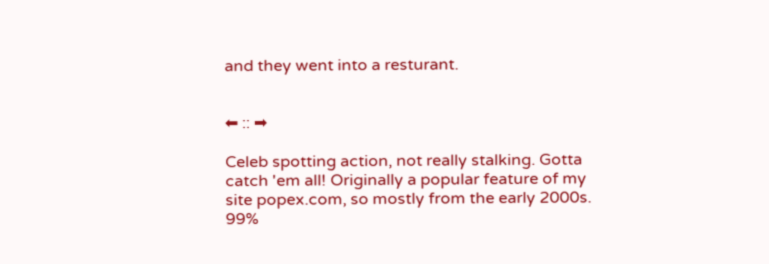and they went into a resturant.


⬅ :: ➡

Celeb spotting action, not really stalking. Gotta catch 'em all! Originally a popular feature of my site popex.com, so mostly from the early 2000s. 99%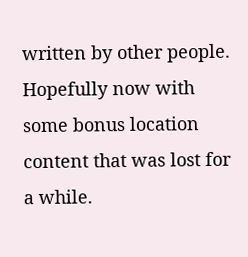written by other people. Hopefully now with some bonus location content that was lost for a while.